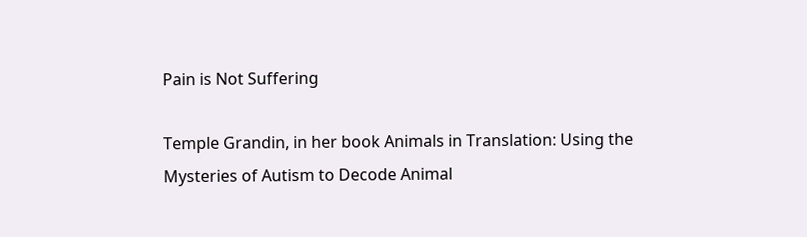Pain is Not Suffering

Temple Grandin, in her book Animals in Translation: Using the Mysteries of Autism to Decode Animal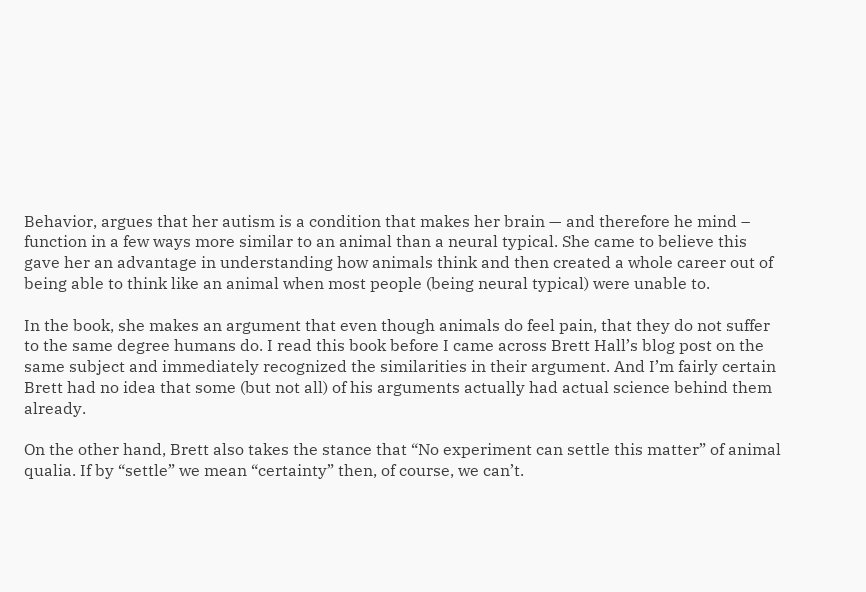Behavior, argues that her autism is a condition that makes her brain — and therefore he mind – function in a few ways more similar to an animal than a neural typical. She came to believe this gave her an advantage in understanding how animals think and then created a whole career out of being able to think like an animal when most people (being neural typical) were unable to.

In the book, she makes an argument that even though animals do feel pain, that they do not suffer to the same degree humans do. I read this book before I came across Brett Hall’s blog post on the same subject and immediately recognized the similarities in their argument. And I’m fairly certain Brett had no idea that some (but not all) of his arguments actually had actual science behind them already.

On the other hand, Brett also takes the stance that “No experiment can settle this matter” of animal qualia. If by “settle” we mean “certainty” then, of course, we can’t.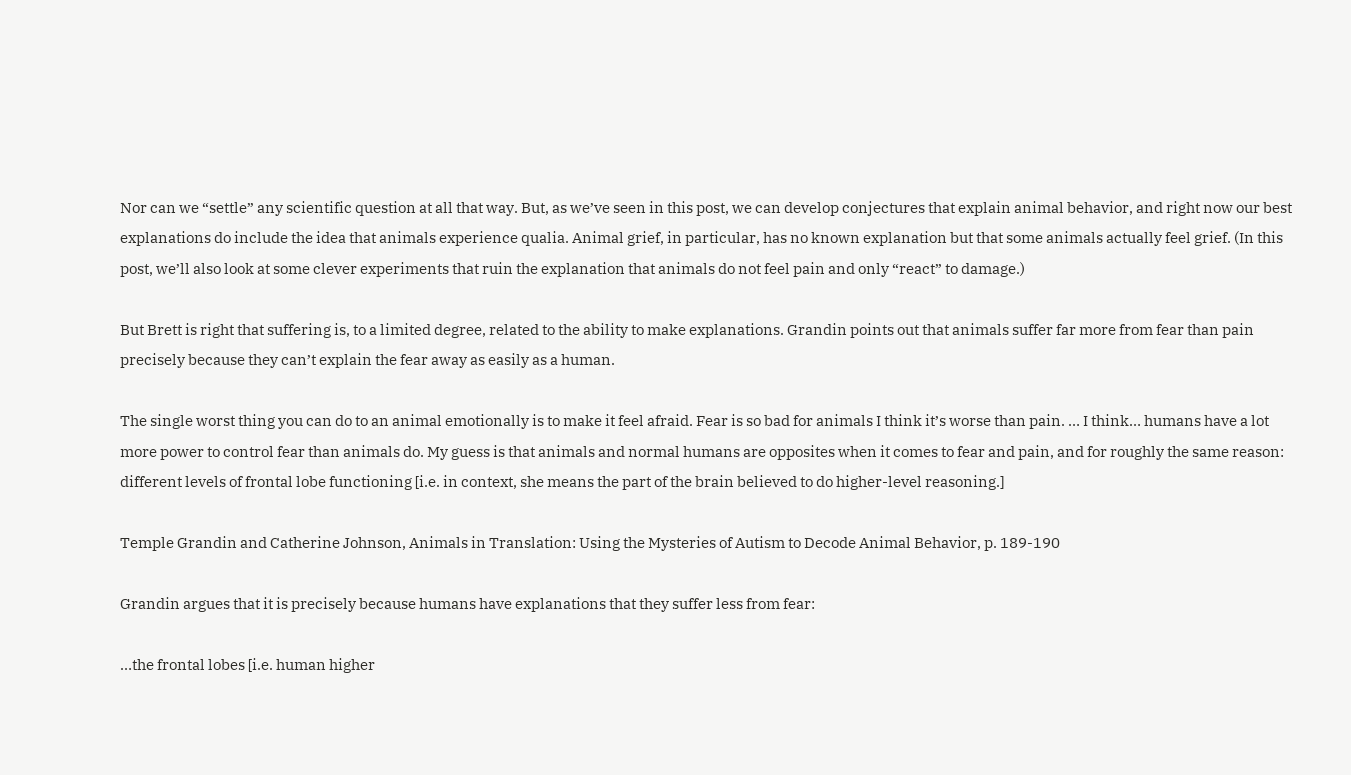Nor can we “settle” any scientific question at all that way. But, as we’ve seen in this post, we can develop conjectures that explain animal behavior, and right now our best explanations do include the idea that animals experience qualia. Animal grief, in particular, has no known explanation but that some animals actually feel grief. (In this post, we’ll also look at some clever experiments that ruin the explanation that animals do not feel pain and only “react” to damage.)

But Brett is right that suffering is, to a limited degree, related to the ability to make explanations. Grandin points out that animals suffer far more from fear than pain precisely because they can’t explain the fear away as easily as a human.

The single worst thing you can do to an animal emotionally is to make it feel afraid. Fear is so bad for animals I think it’s worse than pain. … I think… humans have a lot more power to control fear than animals do. My guess is that animals and normal humans are opposites when it comes to fear and pain, and for roughly the same reason: different levels of frontal lobe functioning [i.e. in context, she means the part of the brain believed to do higher-level reasoning.]

Temple Grandin and Catherine Johnson, Animals in Translation: Using the Mysteries of Autism to Decode Animal Behavior, p. 189-190

Grandin argues that it is precisely because humans have explanations that they suffer less from fear:

…the frontal lobes [i.e. human higher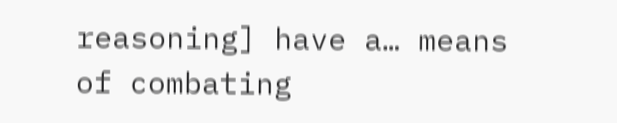reasoning] have a… means of combating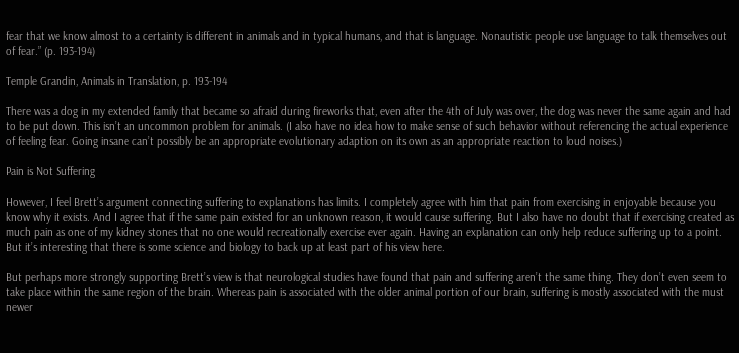fear that we know almost to a certainty is different in animals and in typical humans, and that is language. Nonautistic people use language to talk themselves out of fear.” (p. 193-194)

Temple Grandin, Animals in Translation, p. 193-194

There was a dog in my extended family that became so afraid during fireworks that, even after the 4th of July was over, the dog was never the same again and had to be put down. This isn’t an uncommon problem for animals. (I also have no idea how to make sense of such behavior without referencing the actual experience of feeling fear. Going insane can’t possibly be an appropriate evolutionary adaption on its own as an appropriate reaction to loud noises.)

Pain is Not Suffering

However, I feel Brett’s argument connecting suffering to explanations has limits. I completely agree with him that pain from exercising in enjoyable because you know why it exists. And I agree that if the same pain existed for an unknown reason, it would cause suffering. But I also have no doubt that if exercising created as much pain as one of my kidney stones that no one would recreationally exercise ever again. Having an explanation can only help reduce suffering up to a point. But it’s interesting that there is some science and biology to back up at least part of his view here.

But perhaps more strongly supporting Brett’s view is that neurological studies have found that pain and suffering aren’t the same thing. They don’t even seem to take place within the same region of the brain. Whereas pain is associated with the older animal portion of our brain, suffering is mostly associated with the must newer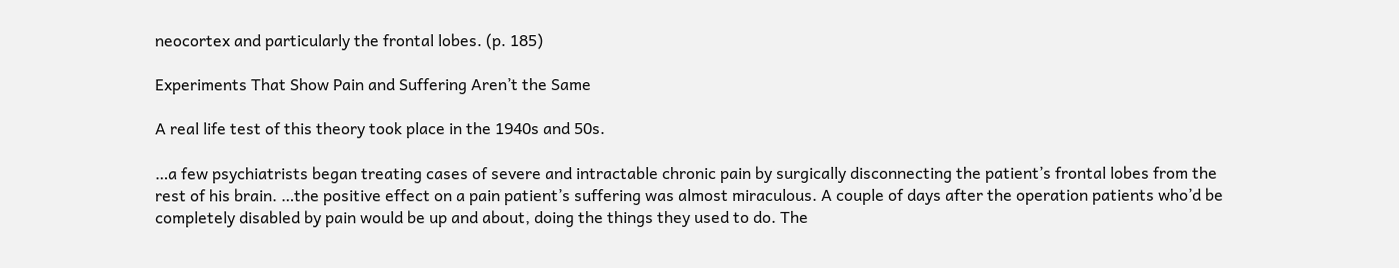neocortex and particularly the frontal lobes. (p. 185)

Experiments That Show Pain and Suffering Aren’t the Same

A real life test of this theory took place in the 1940s and 50s.

…a few psychiatrists began treating cases of severe and intractable chronic pain by surgically disconnecting the patient’s frontal lobes from the rest of his brain. …the positive effect on a pain patient’s suffering was almost miraculous. A couple of days after the operation patients who’d be completely disabled by pain would be up and about, doing the things they used to do. The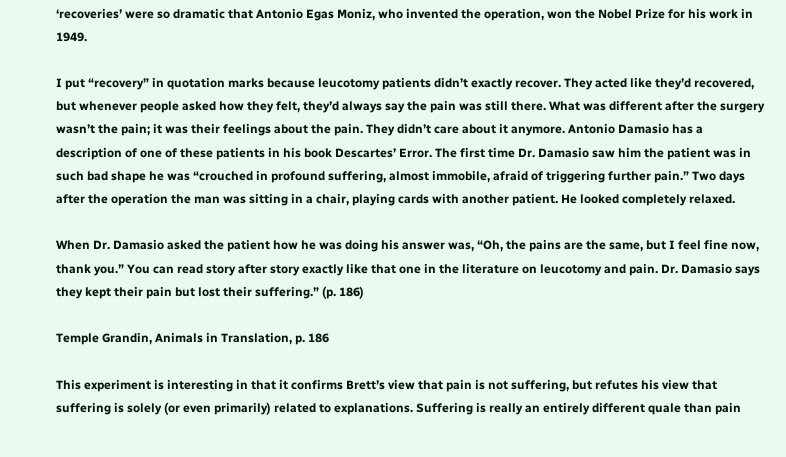‘recoveries’ were so dramatic that Antonio Egas Moniz, who invented the operation, won the Nobel Prize for his work in 1949.

I put “recovery” in quotation marks because leucotomy patients didn’t exactly recover. They acted like they’d recovered, but whenever people asked how they felt, they’d always say the pain was still there. What was different after the surgery wasn’t the pain; it was their feelings about the pain. They didn’t care about it anymore. Antonio Damasio has a description of one of these patients in his book Descartes’ Error. The first time Dr. Damasio saw him the patient was in such bad shape he was “crouched in profound suffering, almost immobile, afraid of triggering further pain.” Two days after the operation the man was sitting in a chair, playing cards with another patient. He looked completely relaxed.

When Dr. Damasio asked the patient how he was doing his answer was, “Oh, the pains are the same, but I feel fine now, thank you.” You can read story after story exactly like that one in the literature on leucotomy and pain. Dr. Damasio says they kept their pain but lost their suffering.” (p. 186)

Temple Grandin, Animals in Translation, p. 186

This experiment is interesting in that it confirms Brett’s view that pain is not suffering, but refutes his view that suffering is solely (or even primarily) related to explanations. Suffering is really an entirely different quale than pain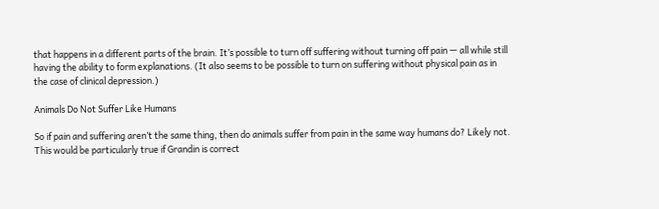that happens in a different parts of the brain. It’s possible to turn off suffering without turning off pain — all while still having the ability to form explanations. (It also seems to be possible to turn on suffering without physical pain as in the case of clinical depression.)

Animals Do Not Suffer Like Humans

So if pain and suffering aren’t the same thing, then do animals suffer from pain in the same way humans do? Likely not. This would be particularly true if Grandin is correct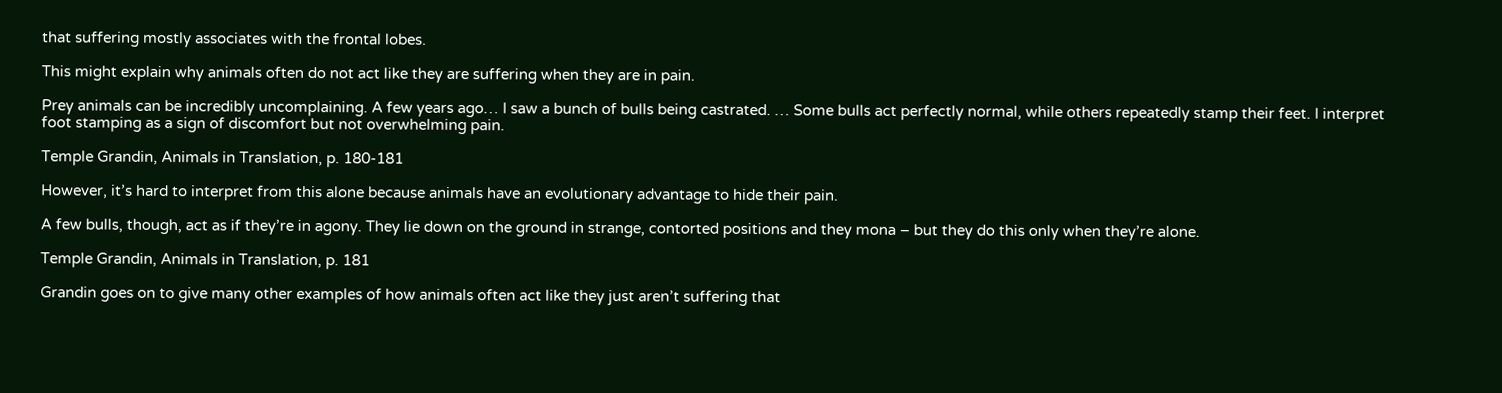that suffering mostly associates with the frontal lobes.

This might explain why animals often do not act like they are suffering when they are in pain.

Prey animals can be incredibly uncomplaining. A few years ago… I saw a bunch of bulls being castrated. … Some bulls act perfectly normal, while others repeatedly stamp their feet. I interpret foot stamping as a sign of discomfort but not overwhelming pain.

Temple Grandin, Animals in Translation, p. 180-181

However, it’s hard to interpret from this alone because animals have an evolutionary advantage to hide their pain.

A few bulls, though, act as if they’re in agony. They lie down on the ground in strange, contorted positions and they mona – but they do this only when they’re alone.

Temple Grandin, Animals in Translation, p. 181

Grandin goes on to give many other examples of how animals often act like they just aren’t suffering that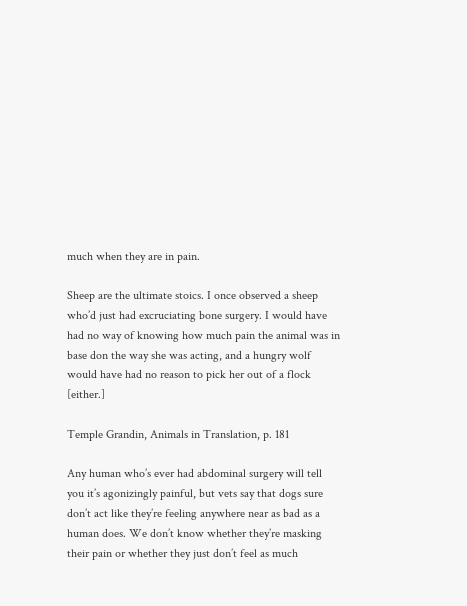much when they are in pain.

Sheep are the ultimate stoics. I once observed a sheep who’d just had excruciating bone surgery. I would have had no way of knowing how much pain the animal was in base don the way she was acting, and a hungry wolf would have had no reason to pick her out of a flock [either.]

Temple Grandin, Animals in Translation, p. 181

Any human who’s ever had abdominal surgery will tell you it’s agonizingly painful, but vets say that dogs sure don’t act like they’re feeling anywhere near as bad as a human does. We don’t know whether they’re masking their pain or whether they just don’t feel as much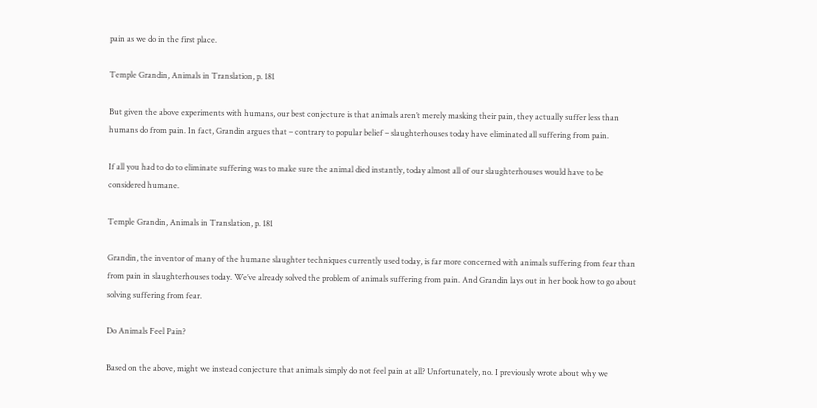pain as we do in the first place.

Temple Grandin, Animals in Translation, p. 181

But given the above experiments with humans, our best conjecture is that animals aren’t merely masking their pain, they actually suffer less than humans do from pain. In fact, Grandin argues that – contrary to popular belief – slaughterhouses today have eliminated all suffering from pain.

If all you had to do to eliminate suffering was to make sure the animal died instantly, today almost all of our slaughterhouses would have to be considered humane.

Temple Grandin, Animals in Translation, p. 181

Grandin, the inventor of many of the humane slaughter techniques currently used today, is far more concerned with animals suffering from fear than from pain in slaughterhouses today. We’ve already solved the problem of animals suffering from pain. And Grandin lays out in her book how to go about solving suffering from fear.

Do Animals Feel Pain?

Based on the above, might we instead conjecture that animals simply do not feel pain at all? Unfortunately, no. I previously wrote about why we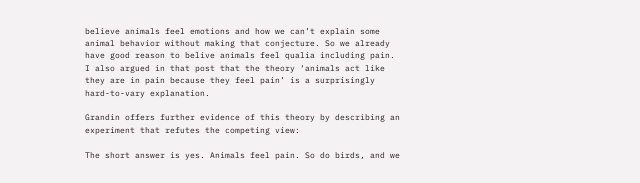believe animals feel emotions and how we can’t explain some animal behavior without making that conjecture. So we already have good reason to belive animals feel qualia including pain. I also argued in that post that the theory ‘animals act like they are in pain because they feel pain’ is a surprisingly hard-to-vary explanation.

Grandin offers further evidence of this theory by describing an experiment that refutes the competing view:

The short answer is yes. Animals feel pain. So do birds, and we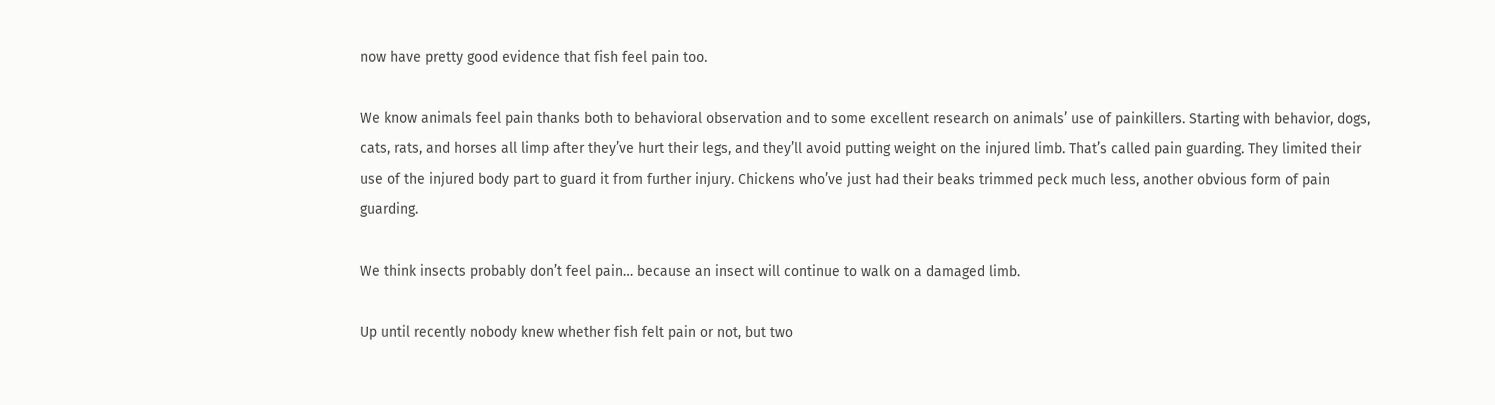now have pretty good evidence that fish feel pain too.

We know animals feel pain thanks both to behavioral observation and to some excellent research on animals’ use of painkillers. Starting with behavior, dogs, cats, rats, and horses all limp after they’ve hurt their legs, and they’ll avoid putting weight on the injured limb. That’s called pain guarding. They limited their use of the injured body part to guard it from further injury. Chickens who’ve just had their beaks trimmed peck much less, another obvious form of pain guarding.

We think insects probably don’t feel pain… because an insect will continue to walk on a damaged limb.

Up until recently nobody knew whether fish felt pain or not, but two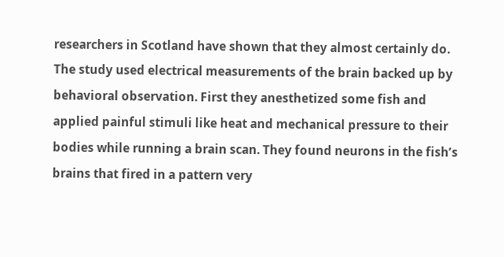researchers in Scotland have shown that they almost certainly do. The study used electrical measurements of the brain backed up by behavioral observation. First they anesthetized some fish and applied painful stimuli like heat and mechanical pressure to their bodies while running a brain scan. They found neurons in the fish’s brains that fired in a pattern very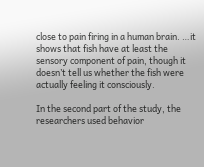close to pain firing in a human brain. …it shows that fish have at least the sensory component of pain, though it doesn’t tell us whether the fish were actually feeling it consciously.

In the second part of the study, the researchers used behavior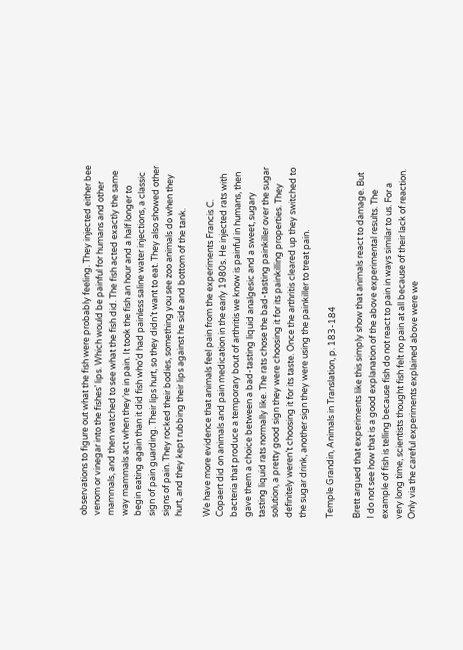observations to figure out what the fish were probably feeling. They injected either bee venom or vinegar into the fishes’ lips. Which would be painful for humans and other mammals, and then watched to see what the fish did. The fish acted exactly the same way mammals act when they’re in pain. It took the fish an hour and a half longer to begin eating again than it did fish who’d had painless saline water injections, a classic sign of pain guarding. Their lips hurt, so they didn’t want to eat. They also showed other signs of pain. They rocked their bodies, something you see zoo animals do when they hurt, and they kept rubbing their lips against he side and bottom of the tank.

We have more evidence that animals feel pain from the experiments Francis C. Copaert did on animals and pain medication in the early 1980s. He injected rats with bacteria that produce a temporary bout of arthritis we know is painful in humans, then gave them a choice between a bad-tasting liquid analgesic and a sweet, sugary tasting liquid rats normally like. The rats chose the bad-tasting painkiller over the sugar solution, a pretty good sign they were choosing it for its painkilling properties. They definitely weren’t choosing it for its taste. Once the arthritis cleared up they switched to the sugar drink, another sign they were using the painkiller to treat pain.

Temple Grandin, Animals in Translation, p. 183-184

Brett argued that experiments like this simply show that animals react to damage. But I do not see how that is a good explanation of the above experimental results. The example of fish is telling because fish do not react to pain in ways similar to us. For a very long time, scientists thought fish felt no pain at all because of their lack of reaction. Only via the careful experiments explained above were we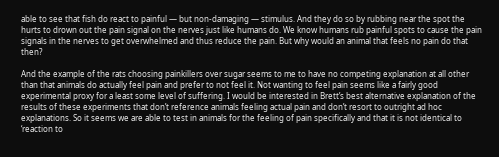able to see that fish do react to painful — but non-damaging — stimulus. And they do so by rubbing near the spot the hurts to drown out the pain signal on the nerves just like humans do. We know humans rub painful spots to cause the pain signals in the nerves to get overwhelmed and thus reduce the pain. But why would an animal that feels no pain do that then?

And the example of the rats choosing painkillers over sugar seems to me to have no competing explanation at all other than that animals do actually feel pain and prefer to not feel it. Not wanting to feel pain seems like a fairly good experimental proxy for a least some level of suffering. I would be interested in Brett’s best alternative explanation of the results of these experiments that don’t reference animals feeling actual pain and don’t resort to outright ad hoc explanations. So it seems we are able to test in animals for the feeling of pain specifically and that it is not identical to ‘reaction to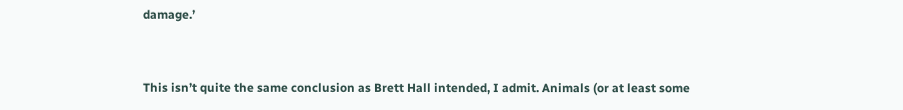damage.’


This isn’t quite the same conclusion as Brett Hall intended, I admit. Animals (or at least some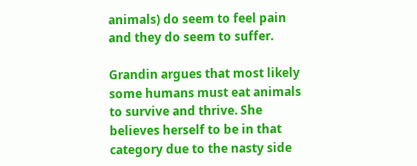animals) do seem to feel pain and they do seem to suffer.

Grandin argues that most likely some humans must eat animals to survive and thrive. She believes herself to be in that category due to the nasty side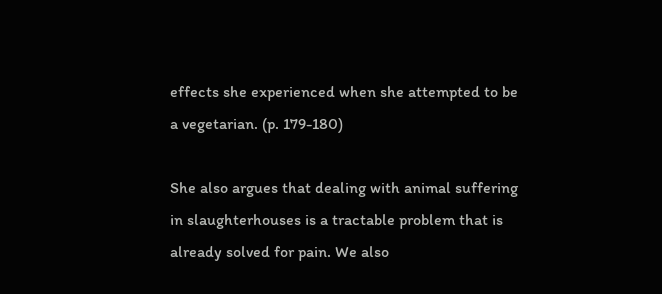effects she experienced when she attempted to be a vegetarian. (p. 179-180)

She also argues that dealing with animal suffering in slaughterhouses is a tractable problem that is already solved for pain. We also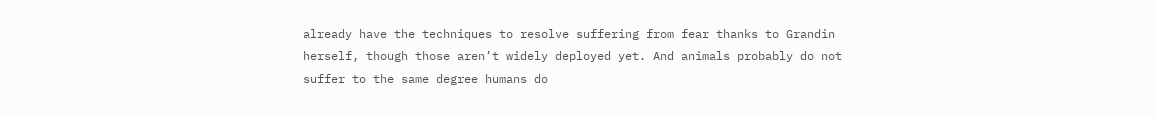already have the techniques to resolve suffering from fear thanks to Grandin herself, though those aren’t widely deployed yet. And animals probably do not suffer to the same degree humans do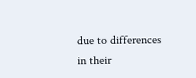due to differences in their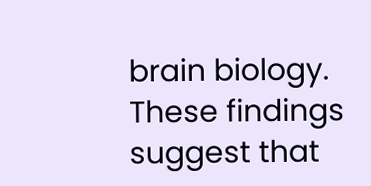brain biology. These findings suggest that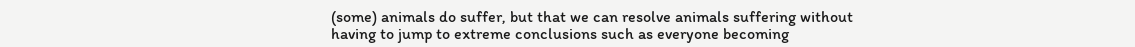(some) animals do suffer, but that we can resolve animals suffering without having to jump to extreme conclusions such as everyone becoming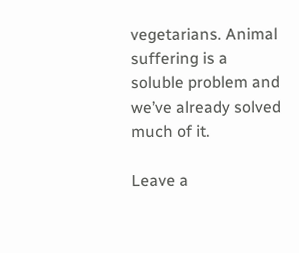vegetarians. Animal suffering is a soluble problem and we’ve already solved much of it.

Leave a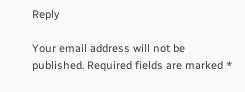Reply

Your email address will not be published. Required fields are marked *